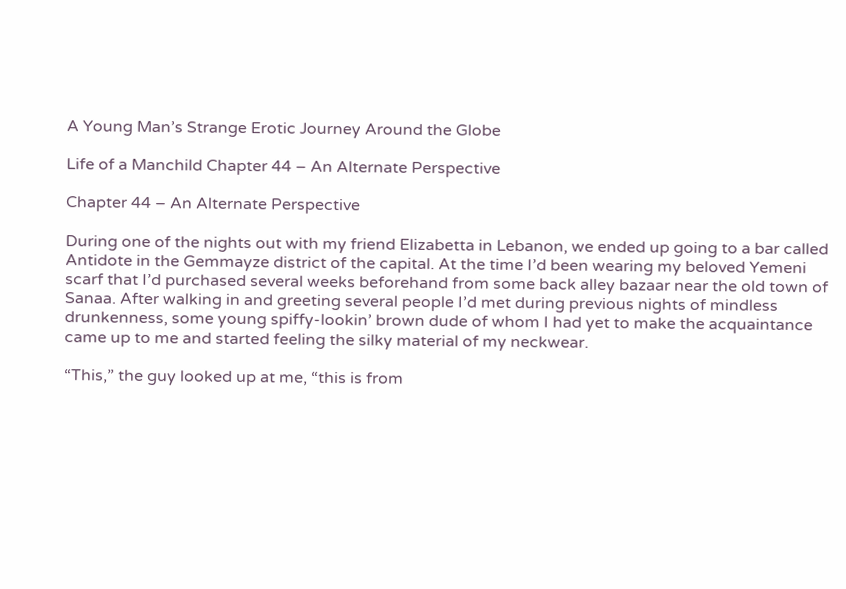A Young Man’s Strange Erotic Journey Around the Globe

Life of a Manchild Chapter 44 – An Alternate Perspective

Chapter 44 – An Alternate Perspective

During one of the nights out with my friend Elizabetta in Lebanon, we ended up going to a bar called Antidote in the Gemmayze district of the capital. At the time I’d been wearing my beloved Yemeni scarf that I’d purchased several weeks beforehand from some back alley bazaar near the old town of Sanaa. After walking in and greeting several people I’d met during previous nights of mindless drunkenness, some young spiffy-lookin’ brown dude of whom I had yet to make the acquaintance came up to me and started feeling the silky material of my neckwear.

“This,” the guy looked up at me, “this is from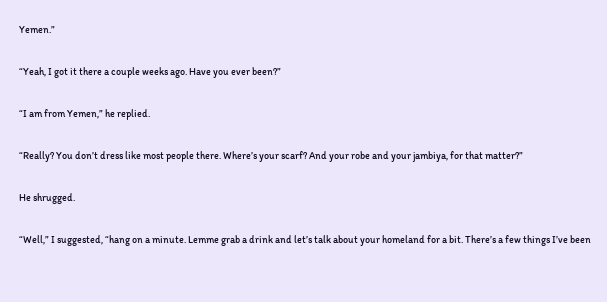Yemen.”

“Yeah, I got it there a couple weeks ago. Have you ever been?”

“I am from Yemen,” he replied.

“Really? You don’t dress like most people there. Where’s your scarf? And your robe and your jambiya, for that matter?”

He shrugged.

“Well,” I suggested, “hang on a minute. Lemme grab a drink and let’s talk about your homeland for a bit. There’s a few things I’ve been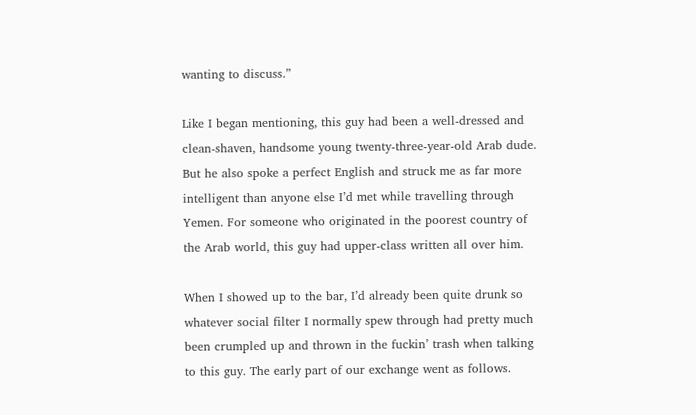wanting to discuss.”

Like I began mentioning, this guy had been a well-dressed and clean-shaven, handsome young twenty-three-year-old Arab dude. But he also spoke a perfect English and struck me as far more intelligent than anyone else I’d met while travelling through Yemen. For someone who originated in the poorest country of the Arab world, this guy had upper-class written all over him.

When I showed up to the bar, I’d already been quite drunk so whatever social filter I normally spew through had pretty much been crumpled up and thrown in the fuckin’ trash when talking to this guy. The early part of our exchange went as follows.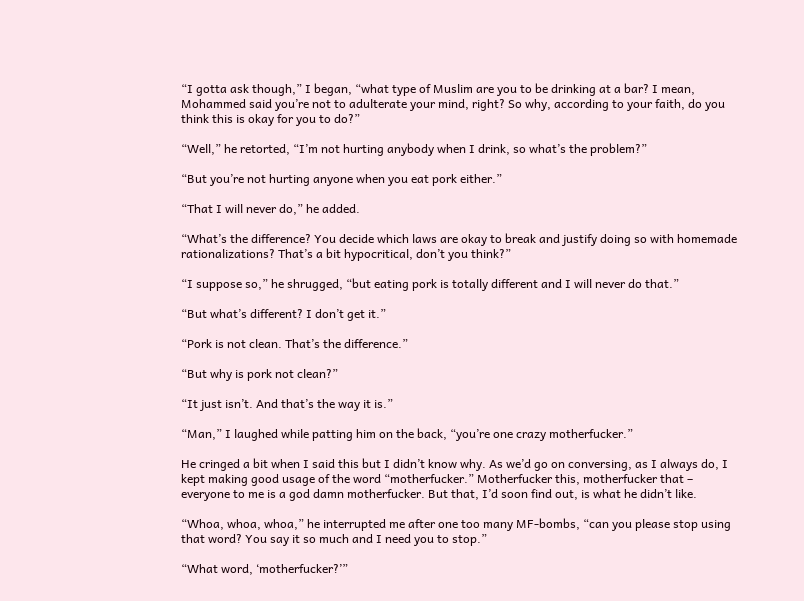“I gotta ask though,” I began, “what type of Muslim are you to be drinking at a bar? I mean, Mohammed said you’re not to adulterate your mind, right? So why, according to your faith, do you think this is okay for you to do?”

“Well,” he retorted, “I’m not hurting anybody when I drink, so what’s the problem?”

“But you’re not hurting anyone when you eat pork either.”

“That I will never do,” he added.

“What’s the difference? You decide which laws are okay to break and justify doing so with homemade rationalizations? That’s a bit hypocritical, don’t you think?”

“I suppose so,” he shrugged, “but eating pork is totally different and I will never do that.”

“But what’s different? I don’t get it.”

“Pork is not clean. That’s the difference.”

“But why is pork not clean?”

“It just isn’t. And that’s the way it is.”

“Man,” I laughed while patting him on the back, “you’re one crazy motherfucker.”

He cringed a bit when I said this but I didn’t know why. As we’d go on conversing, as I always do, I kept making good usage of the word “motherfucker.” Motherfucker this, motherfucker that – everyone to me is a god damn motherfucker. But that, I’d soon find out, is what he didn’t like.

“Whoa, whoa, whoa,” he interrupted me after one too many MF-bombs, “can you please stop using that word? You say it so much and I need you to stop.”

“What word, ‘motherfucker?’”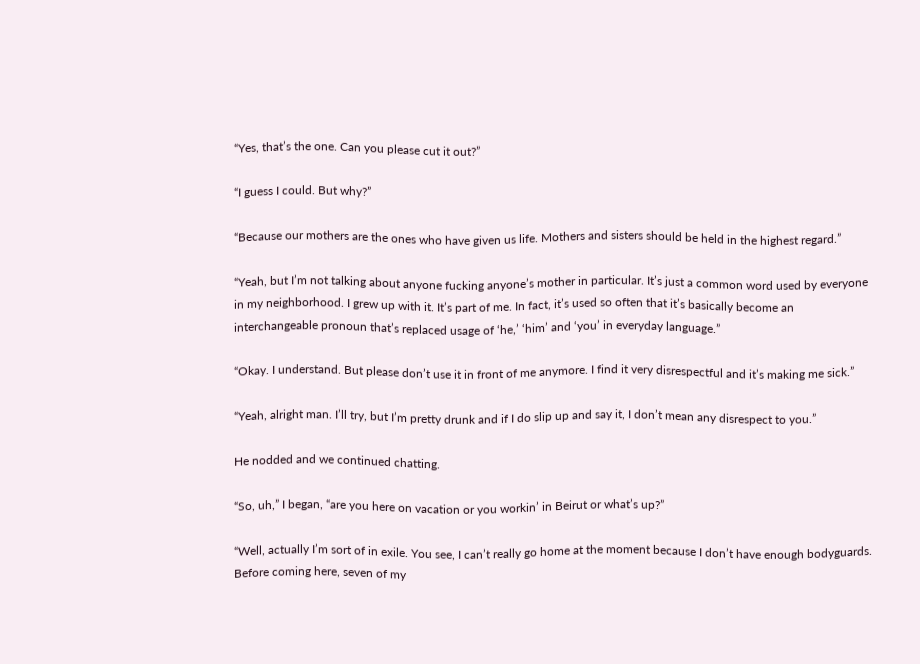“Yes, that’s the one. Can you please cut it out?”

“I guess I could. But why?”

“Because our mothers are the ones who have given us life. Mothers and sisters should be held in the highest regard.”

“Yeah, but I’m not talking about anyone fucking anyone’s mother in particular. It’s just a common word used by everyone in my neighborhood. I grew up with it. It’s part of me. In fact, it’s used so often that it’s basically become an interchangeable pronoun that’s replaced usage of ‘he,’ ‘him’ and ‘you’ in everyday language.”

“Okay. I understand. But please don’t use it in front of me anymore. I find it very disrespectful and it’s making me sick.”

“Yeah, alright man. I’ll try, but I’m pretty drunk and if I do slip up and say it, I don’t mean any disrespect to you.”

He nodded and we continued chatting.

“So, uh,” I began, “are you here on vacation or you workin’ in Beirut or what’s up?”

“Well, actually I’m sort of in exile. You see, I can’t really go home at the moment because I don’t have enough bodyguards. Before coming here, seven of my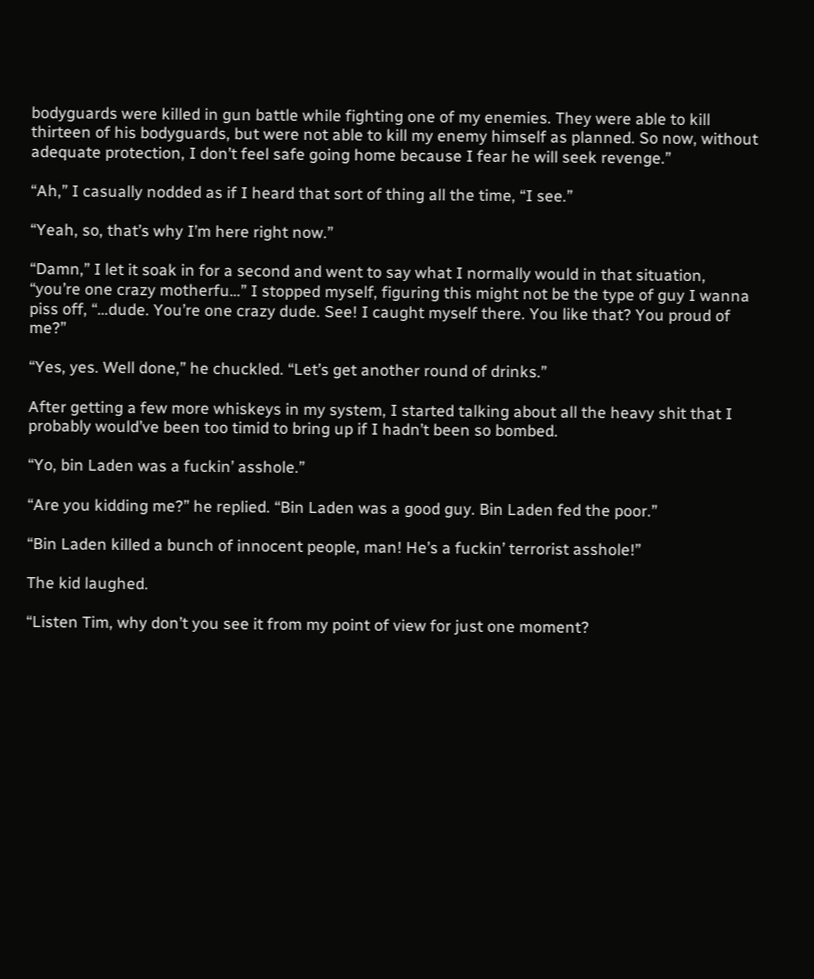bodyguards were killed in gun battle while fighting one of my enemies. They were able to kill thirteen of his bodyguards, but were not able to kill my enemy himself as planned. So now, without adequate protection, I don’t feel safe going home because I fear he will seek revenge.”

“Ah,” I casually nodded as if I heard that sort of thing all the time, “I see.”

“Yeah, so, that’s why I’m here right now.”

“Damn,” I let it soak in for a second and went to say what I normally would in that situation, “you’re one crazy motherfu…” I stopped myself, figuring this might not be the type of guy I wanna piss off, “…dude. You’re one crazy dude. See! I caught myself there. You like that? You proud of me?”

“Yes, yes. Well done,” he chuckled. “Let’s get another round of drinks.”

After getting a few more whiskeys in my system, I started talking about all the heavy shit that I probably would’ve been too timid to bring up if I hadn’t been so bombed.

“Yo, bin Laden was a fuckin’ asshole.”

“Are you kidding me?” he replied. “Bin Laden was a good guy. Bin Laden fed the poor.”

“Bin Laden killed a bunch of innocent people, man! He’s a fuckin’ terrorist asshole!”

The kid laughed.

“Listen Tim, why don’t you see it from my point of view for just one moment?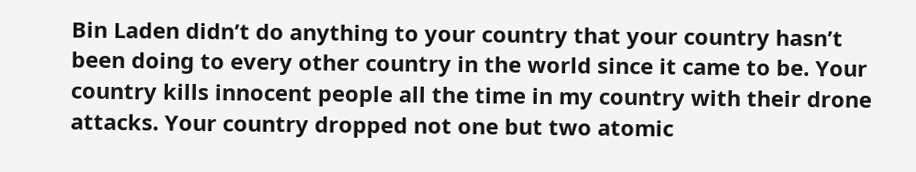Bin Laden didn’t do anything to your country that your country hasn’t been doing to every other country in the world since it came to be. Your country kills innocent people all the time in my country with their drone attacks. Your country dropped not one but two atomic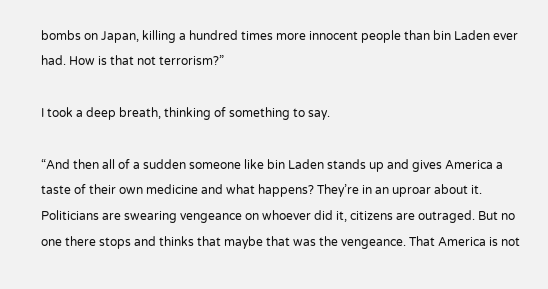bombs on Japan, killing a hundred times more innocent people than bin Laden ever had. How is that not terrorism?”

I took a deep breath, thinking of something to say.

“And then all of a sudden someone like bin Laden stands up and gives America a taste of their own medicine and what happens? They’re in an uproar about it. Politicians are swearing vengeance on whoever did it, citizens are outraged. But no one there stops and thinks that maybe that was the vengeance. That America is not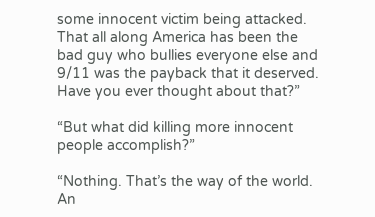some innocent victim being attacked. That all along America has been the bad guy who bullies everyone else and 9/11 was the payback that it deserved. Have you ever thought about that?”

“But what did killing more innocent people accomplish?”

“Nothing. That’s the way of the world. An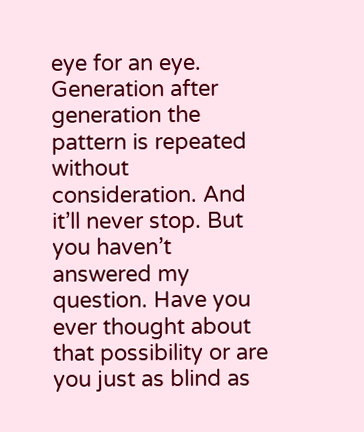eye for an eye. Generation after generation the pattern is repeated without consideration. And it’ll never stop. But you haven’t answered my question. Have you ever thought about that possibility or are you just as blind as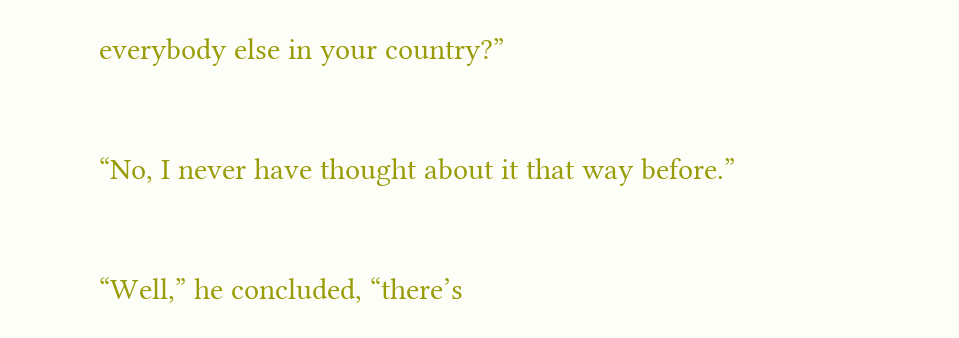everybody else in your country?”

“No, I never have thought about it that way before.”

“Well,” he concluded, “there’s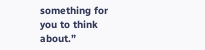something for you to think about.”